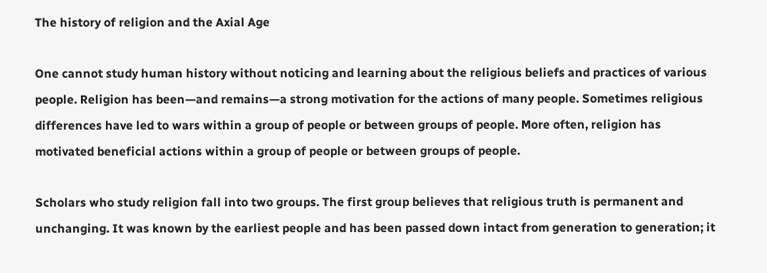The history of religion and the Axial Age

One cannot study human history without noticing and learning about the religious beliefs and practices of various people. Religion has been—and remains—a strong motivation for the actions of many people. Sometimes religious differences have led to wars within a group of people or between groups of people. More often, religion has motivated beneficial actions within a group of people or between groups of people.

Scholars who study religion fall into two groups. The first group believes that religious truth is permanent and unchanging. It was known by the earliest people and has been passed down intact from generation to generation; it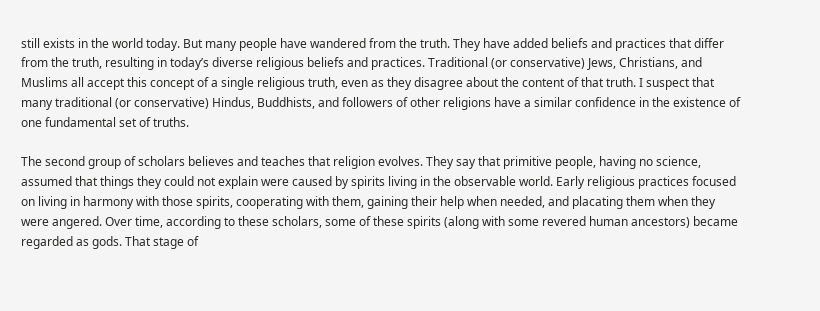still exists in the world today. But many people have wandered from the truth. They have added beliefs and practices that differ from the truth, resulting in today’s diverse religious beliefs and practices. Traditional (or conservative) Jews, Christians, and Muslims all accept this concept of a single religious truth, even as they disagree about the content of that truth. I suspect that many traditional (or conservative) Hindus, Buddhists, and followers of other religions have a similar confidence in the existence of one fundamental set of truths.

The second group of scholars believes and teaches that religion evolves. They say that primitive people, having no science, assumed that things they could not explain were caused by spirits living in the observable world. Early religious practices focused on living in harmony with those spirits, cooperating with them, gaining their help when needed, and placating them when they were angered. Over time, according to these scholars, some of these spirits (along with some revered human ancestors) became regarded as gods. That stage of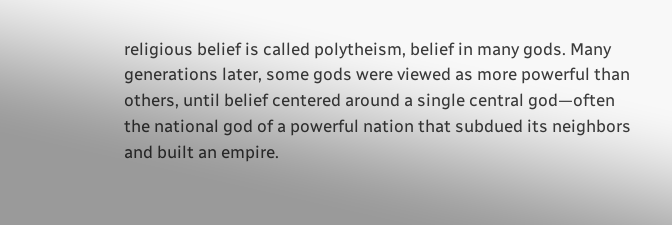religious belief is called polytheism, belief in many gods. Many generations later, some gods were viewed as more powerful than others, until belief centered around a single central god—often the national god of a powerful nation that subdued its neighbors and built an empire.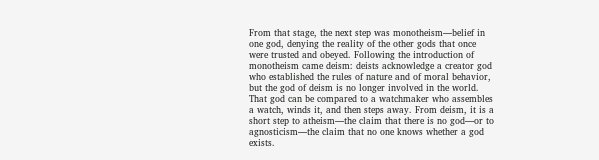From that stage, the next step was monotheism—belief in one god, denying the reality of the other gods that once were trusted and obeyed. Following the introduction of monotheism came deism: deists acknowledge a creator god who established the rules of nature and of moral behavior, but the god of deism is no longer involved in the world. That god can be compared to a watchmaker who assembles a watch, winds it, and then steps away. From deism, it is a short step to atheism—the claim that there is no god—or to agnosticism—the claim that no one knows whether a god exists.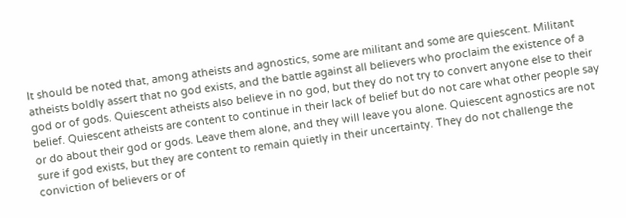It should be noted that, among atheists and agnostics, some are militant and some are quiescent. Militant atheists boldly assert that no god exists, and the battle against all believers who proclaim the existence of a god or of gods. Quiescent atheists also believe in no god, but they do not try to convert anyone else to their belief. Quiescent atheists are content to continue in their lack of belief but do not care what other people say or do about their god or gods. Leave them alone, and they will leave you alone. Quiescent agnostics are not sure if god exists, but they are content to remain quietly in their uncertainty. They do not challenge the conviction of believers or of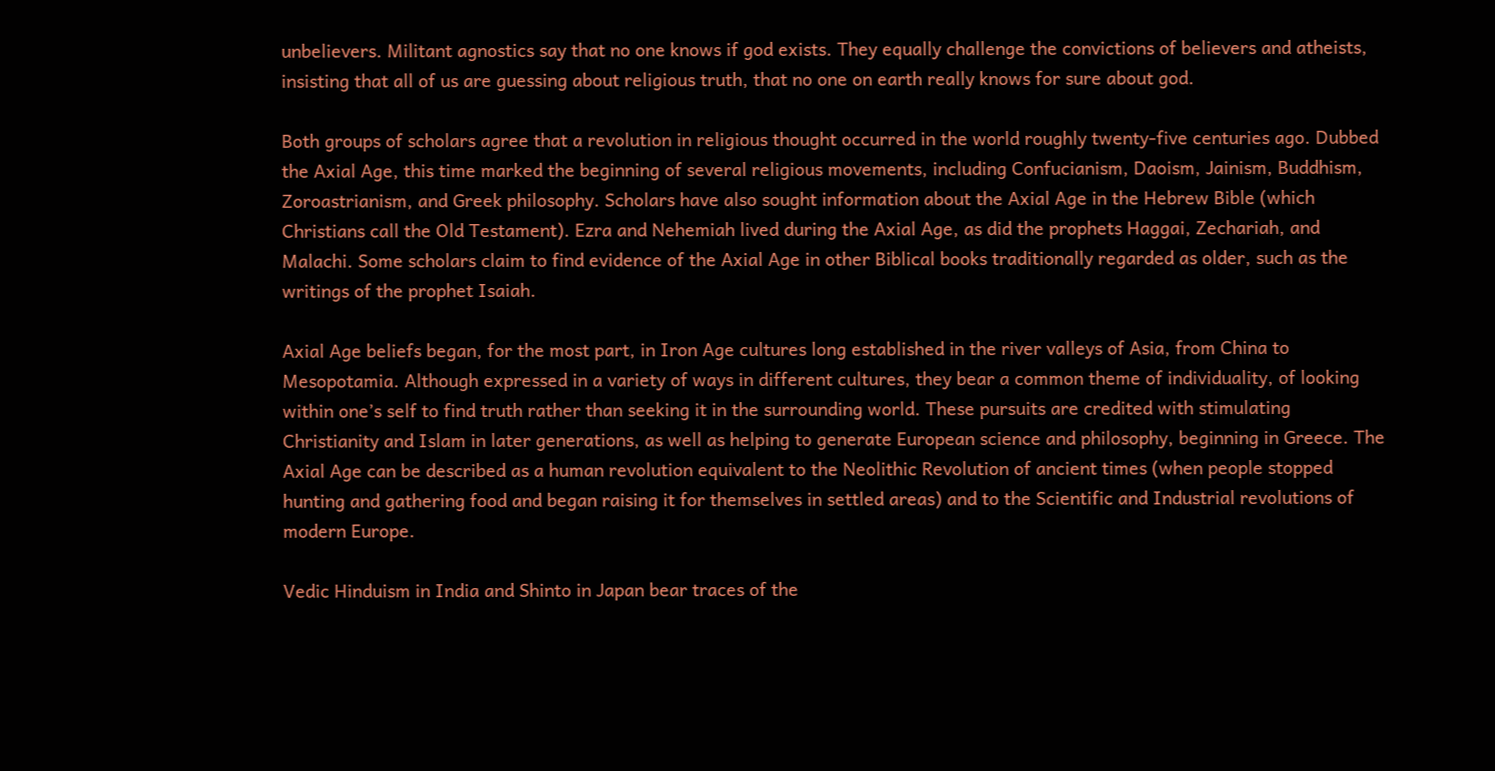unbelievers. Militant agnostics say that no one knows if god exists. They equally challenge the convictions of believers and atheists, insisting that all of us are guessing about religious truth, that no one on earth really knows for sure about god.

Both groups of scholars agree that a revolution in religious thought occurred in the world roughly twenty-five centuries ago. Dubbed the Axial Age, this time marked the beginning of several religious movements, including Confucianism, Daoism, Jainism, Buddhism, Zoroastrianism, and Greek philosophy. Scholars have also sought information about the Axial Age in the Hebrew Bible (which Christians call the Old Testament). Ezra and Nehemiah lived during the Axial Age, as did the prophets Haggai, Zechariah, and Malachi. Some scholars claim to find evidence of the Axial Age in other Biblical books traditionally regarded as older, such as the writings of the prophet Isaiah.

Axial Age beliefs began, for the most part, in Iron Age cultures long established in the river valleys of Asia, from China to Mesopotamia. Although expressed in a variety of ways in different cultures, they bear a common theme of individuality, of looking within one’s self to find truth rather than seeking it in the surrounding world. These pursuits are credited with stimulating Christianity and Islam in later generations, as well as helping to generate European science and philosophy, beginning in Greece. The Axial Age can be described as a human revolution equivalent to the Neolithic Revolution of ancient times (when people stopped hunting and gathering food and began raising it for themselves in settled areas) and to the Scientific and Industrial revolutions of modern Europe.

Vedic Hinduism in India and Shinto in Japan bear traces of the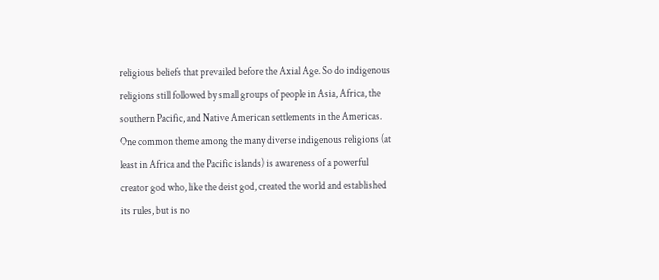religious beliefs that prevailed before the Axial Age. So do indigenous religions still followed by small groups of people in Asia, Africa, the southern Pacific, and Native American settlements in the Americas. One common theme among the many diverse indigenous religions (at least in Africa and the Pacific islands) is awareness of a powerful creator god who, like the deist god, created the world and established its rules, but is no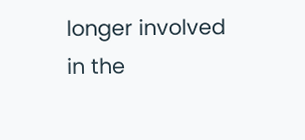longer involved in the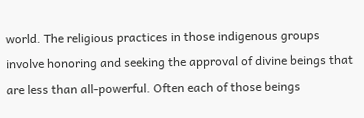world. The religious practices in those indigenous groups involve honoring and seeking the approval of divine beings that are less than all-powerful. Often each of those beings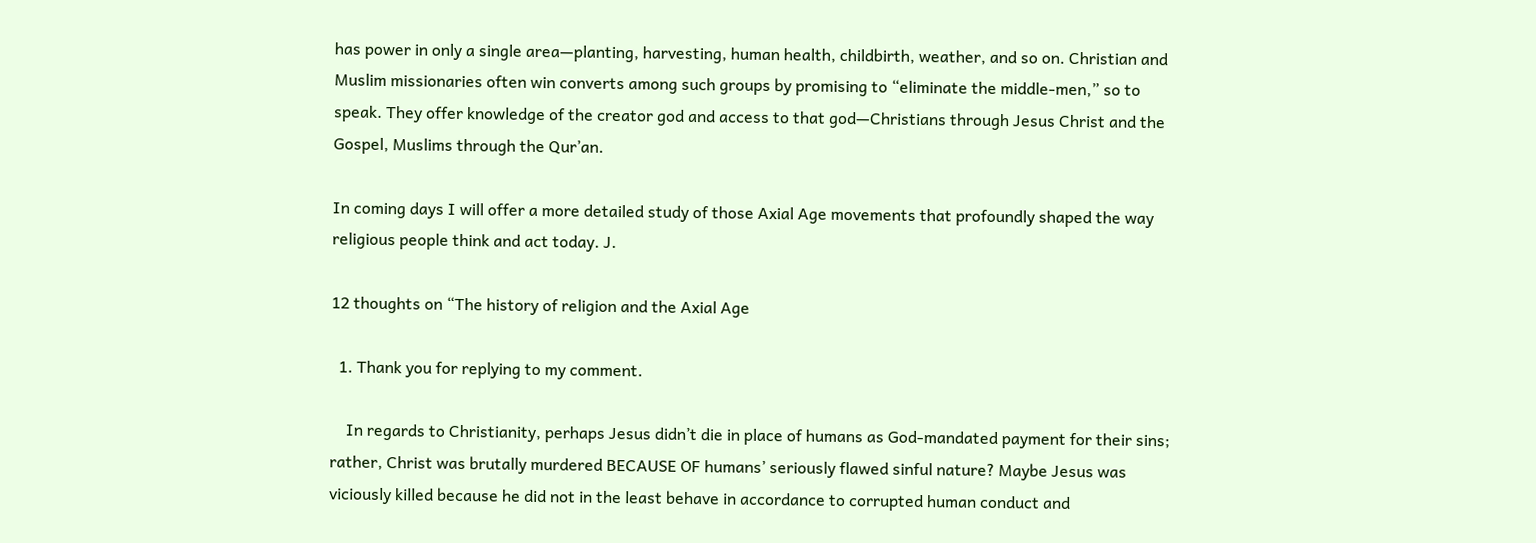has power in only a single area—planting, harvesting, human health, childbirth, weather, and so on. Christian and Muslim missionaries often win converts among such groups by promising to “eliminate the middle-men,” so to speak. They offer knowledge of the creator god and access to that god—Christians through Jesus Christ and the Gospel, Muslims through the Qur’an.

In coming days I will offer a more detailed study of those Axial Age movements that profoundly shaped the way religious people think and act today. J.

12 thoughts on “The history of religion and the Axial Age

  1. Thank you for replying to my comment.

    In regards to Christianity, perhaps Jesus didn’t die in place of humans as God-mandated payment for their sins; rather, Christ was brutally murdered BECAUSE OF humans’ seriously flawed sinful nature? Maybe Jesus was viciously killed because he did not in the least behave in accordance to corrupted human conduct and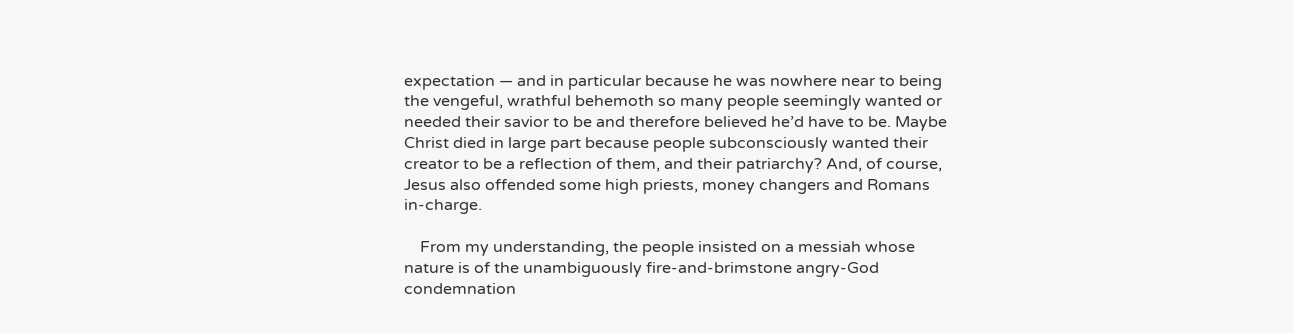expectation — and in particular because he was nowhere near to being the vengeful, wrathful behemoth so many people seemingly wanted or needed their savior to be and therefore believed he’d have to be. Maybe Christ died in large part because people subconsciously wanted their creator to be a reflection of them, and their patriarchy? And, of course, Jesus also offended some high priests, money changers and Romans in-charge.

    From my understanding, the people insisted on a messiah whose nature is of the unambiguously fire-and-brimstone angry-God condemnation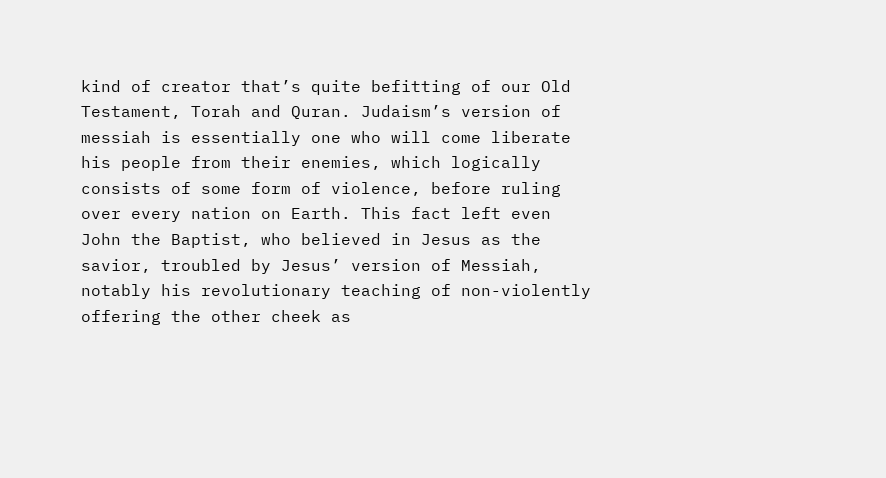kind of creator that’s quite befitting of our Old Testament, Torah and Quran. Judaism’s version of messiah is essentially one who will come liberate his people from their enemies, which logically consists of some form of violence, before ruling over every nation on Earth. This fact left even John the Baptist, who believed in Jesus as the savior, troubled by Jesus’ version of Messiah, notably his revolutionary teaching of non-violently offering the other cheek as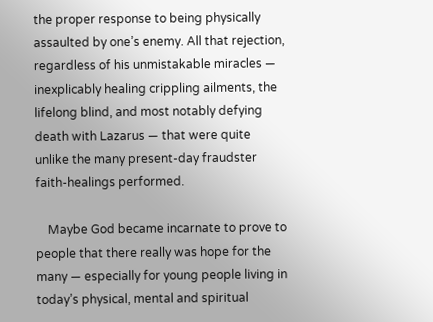the proper response to being physically assaulted by one’s enemy. All that rejection, regardless of his unmistakable miracles — inexplicably healing crippling ailments, the lifelong blind, and most notably defying death with Lazarus — that were quite unlike the many present-day fraudster faith-healings performed.

    Maybe God became incarnate to prove to people that there really was hope for the many — especially for young people living in today’s physical, mental and spiritual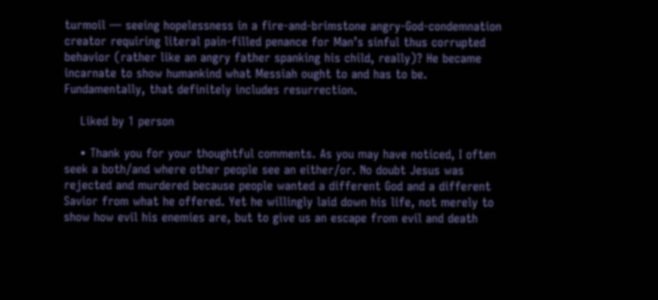turmoil — seeing hopelessness in a fire-and-brimstone angry-God-condemnation creator requiring literal pain-filled penance for Man’s sinful thus corrupted behavior (rather like an angry father spanking his child, really)? He became incarnate to show humankind what Messiah ought to and has to be. Fundamentally, that definitely includes resurrection.

    Liked by 1 person

    • Thank you for your thoughtful comments. As you may have noticed, I often seek a both/and where other people see an either/or. No doubt Jesus was rejected and murdered because people wanted a different God and a different Savior from what he offered. Yet he willingly laid down his life, not merely to show how evil his enemies are, but to give us an escape from evil and death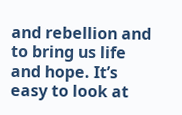and rebellion and to bring us life and hope. It’s easy to look at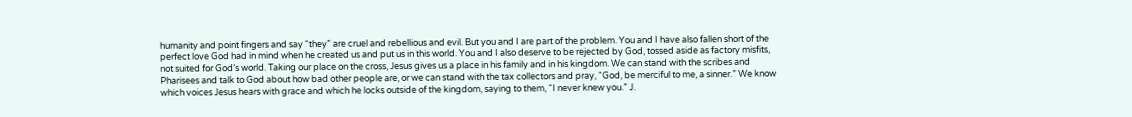humanity and point fingers and say “they” are cruel and rebellious and evil. But you and I are part of the problem. You and I have also fallen short of the perfect love God had in mind when he created us and put us in this world. You and I also deserve to be rejected by God, tossed aside as factory misfits, not suited for God’s world. Taking our place on the cross, Jesus gives us a place in his family and in his kingdom. We can stand with the scribes and Pharisees and talk to God about how bad other people are, or we can stand with the tax collectors and pray, “God, be merciful to me, a sinner.” We know which voices Jesus hears with grace and which he locks outside of the kingdom, saying to them, “I never knew you.” J.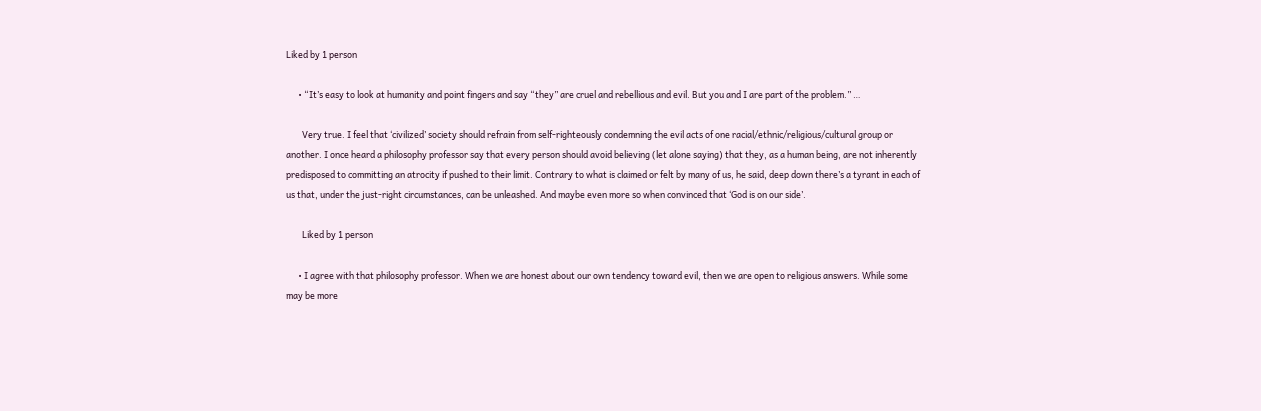Liked by 1 person

      • “It’s easy to look at humanity and point fingers and say “they” are cruel and rebellious and evil. But you and I are part of the problem.” …

        Very true. I feel that ‘civilized’ society should refrain from self-righteously condemning the evil acts of one racial/ethnic/religious/cultural group or another. I once heard a philosophy professor say that every person should avoid believing (let alone saying) that they, as a human being, are not inherently predisposed to committing an atrocity if pushed to their limit. Contrary to what is claimed or felt by many of us, he said, deep down there’s a tyrant in each of us that, under the just-right circumstances, can be unleashed. And maybe even more so when convinced that ‘God is on our side’.

        Liked by 1 person

      • I agree with that philosophy professor. When we are honest about our own tendency toward evil, then we are open to religious answers. While some may be more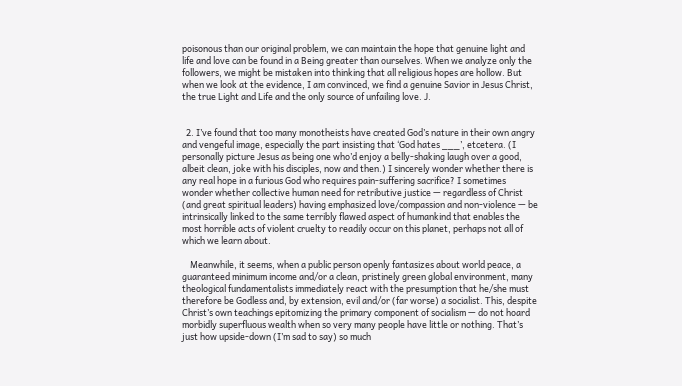poisonous than our original problem, we can maintain the hope that genuine light and life and love can be found in a Being greater than ourselves. When we analyze only the followers, we might be mistaken into thinking that all religious hopes are hollow. But when we look at the evidence, I am convinced, we find a genuine Savior in Jesus Christ, the true Light and Life and the only source of unfailing love. J.


  2. I’ve found that too many monotheists have created God’s nature in their own angry and vengeful image, especially the part insisting that ‘God hates ___’, etcetera. (I personally picture Jesus as being one who’d enjoy a belly-shaking laugh over a good, albeit clean, joke with his disciples, now and then.) I sincerely wonder whether there is any real hope in a furious God who requires pain-suffering sacrifice? I sometimes wonder whether collective human need for retributive justice — regardless of Christ (and great spiritual leaders) having emphasized love/compassion and non-violence — be intrinsically linked to the same terribly flawed aspect of humankind that enables the most horrible acts of violent cruelty to readily occur on this planet, perhaps not all of which we learn about.

    Meanwhile, it seems, when a public person openly fantasizes about world peace, a guaranteed minimum income and/or a clean, pristinely green global environment, many theological fundamentalists immediately react with the presumption that he/she must therefore be Godless and, by extension, evil and/or (far worse) a socialist. This, despite Christ’s own teachings epitomizing the primary component of socialism — do not hoard morbidly superfluous wealth when so very many people have little or nothing. That’s just how upside-down (I’m sad to say) so much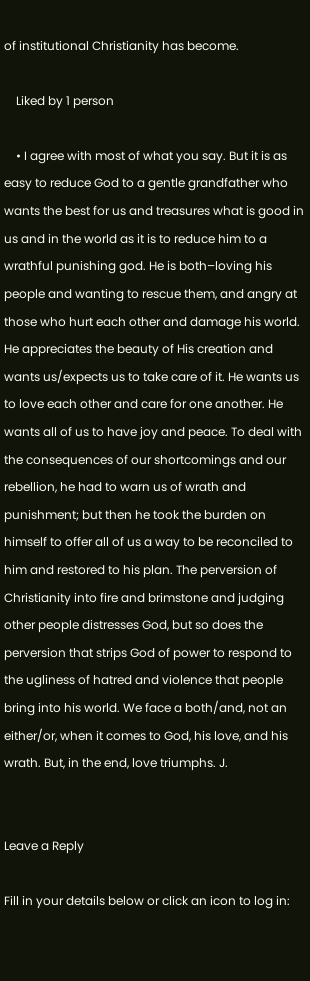of institutional Christianity has become.

    Liked by 1 person

    • I agree with most of what you say. But it is as easy to reduce God to a gentle grandfather who wants the best for us and treasures what is good in us and in the world as it is to reduce him to a wrathful punishing god. He is both–loving his people and wanting to rescue them, and angry at those who hurt each other and damage his world. He appreciates the beauty of His creation and wants us/expects us to take care of it. He wants us to love each other and care for one another. He wants all of us to have joy and peace. To deal with the consequences of our shortcomings and our rebellion, he had to warn us of wrath and punishment; but then he took the burden on himself to offer all of us a way to be reconciled to him and restored to his plan. The perversion of Christianity into fire and brimstone and judging other people distresses God, but so does the perversion that strips God of power to respond to the ugliness of hatred and violence that people bring into his world. We face a both/and, not an either/or, when it comes to God, his love, and his wrath. But, in the end, love triumphs. J.


Leave a Reply

Fill in your details below or click an icon to log in: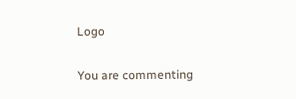Logo

You are commenting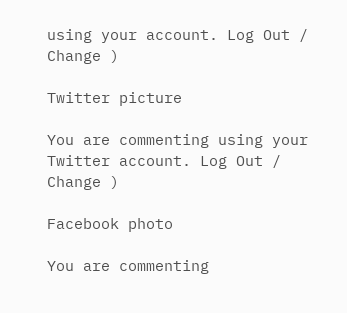using your account. Log Out /  Change )

Twitter picture

You are commenting using your Twitter account. Log Out /  Change )

Facebook photo

You are commenting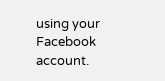using your Facebook account.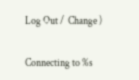Log Out /  Change )

Connecting to %s